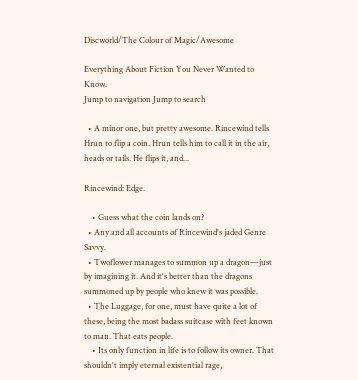Discworld/The Colour of Magic/Awesome

Everything About Fiction You Never Wanted to Know.
Jump to navigation Jump to search

  • A minor one, but pretty awesome. Rincewind tells Hrun to flip a coin. Hrun tells him to call it in the air, heads or tails. He flips it, and...

Rincewind: Edge.

    • Guess what the coin lands on?
  • Any and all accounts of Rincewind's jaded Genre Savvy.
  • Twoflower manages to summon up a dragon—just by imagining it. And it's better than the dragons summoned up by people who knew it was possible.
  • The Luggage, for one, must have quite a lot of these, being the most badass suitcase with feet known to man. That eats people.
    • Its only function in life is to follow its owner. That shouldn't imply eternal existential rage,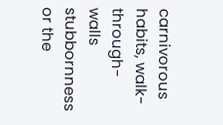carnivorous habits, walk-through-walls stubbornness or the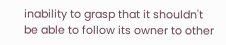inability to grasp that it shouldn't be able to follow its owner to other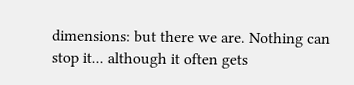dimensions: but there we are. Nothing can stop it... although it often gets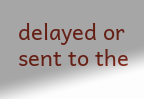delayed or sent to the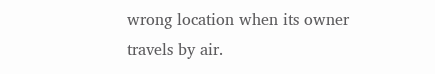wrong location when its owner travels by air.